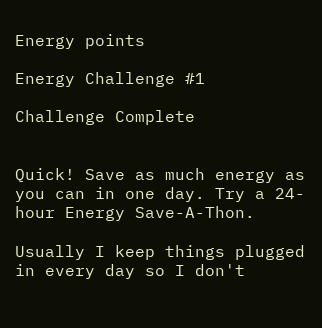Energy points

Energy Challenge #1

Challenge Complete


Quick! Save as much energy as you can in one day. Try a 24-hour Energy Save-A-Thon.

Usually I keep things plugged in every day so I don't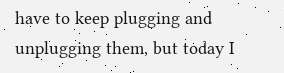have to keep plugging and unplugging them, but today I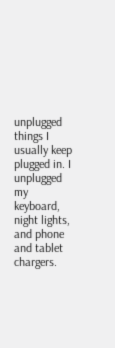unplugged things I usually keep plugged in. I unplugged my keyboard, night lights, and phone and tablet chargers.